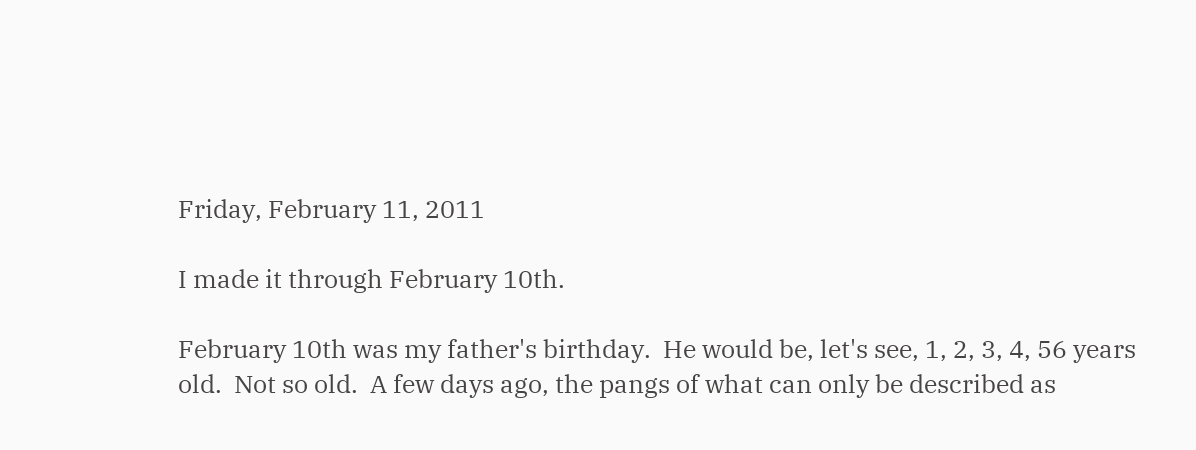Friday, February 11, 2011

I made it through February 10th.

February 10th was my father's birthday.  He would be, let's see, 1, 2, 3, 4, 56 years old.  Not so old.  A few days ago, the pangs of what can only be described as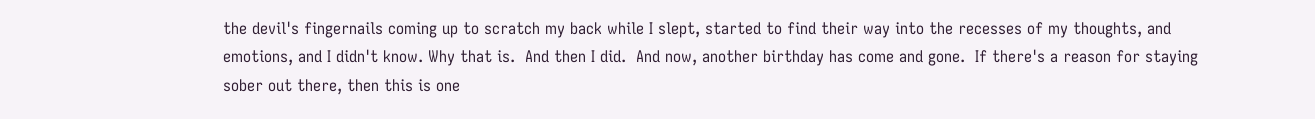the devil's fingernails coming up to scratch my back while I slept, started to find their way into the recesses of my thoughts, and emotions, and I didn't know. Why that is.  And then I did.  And now, another birthday has come and gone.  If there's a reason for staying sober out there, then this is one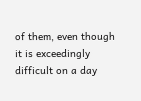of them, even though it is exceedingly difficult on a day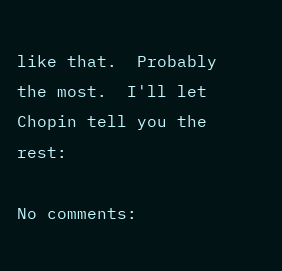like that.  Probably the most.  I'll let Chopin tell you the rest:

No comments: